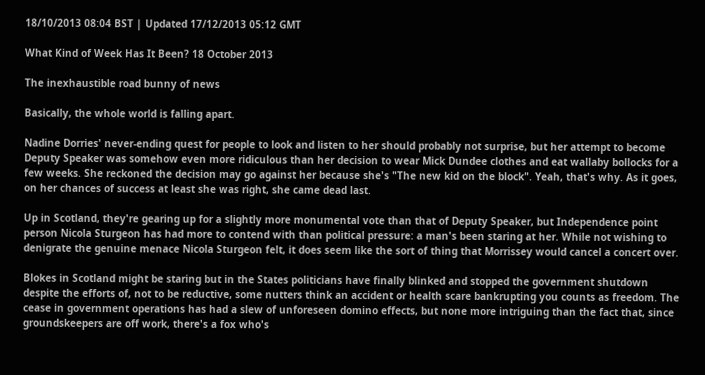18/10/2013 08:04 BST | Updated 17/12/2013 05:12 GMT

What Kind of Week Has It Been? 18 October 2013

The inexhaustible road bunny of news

Basically, the whole world is falling apart.

Nadine Dorries' never-ending quest for people to look and listen to her should probably not surprise, but her attempt to become Deputy Speaker was somehow even more ridiculous than her decision to wear Mick Dundee clothes and eat wallaby bollocks for a few weeks. She reckoned the decision may go against her because she's "The new kid on the block". Yeah, that's why. As it goes, on her chances of success at least she was right, she came dead last.

Up in Scotland, they're gearing up for a slightly more monumental vote than that of Deputy Speaker, but Independence point person Nicola Sturgeon has had more to contend with than political pressure: a man's been staring at her. While not wishing to denigrate the genuine menace Nicola Sturgeon felt, it does seem like the sort of thing that Morrissey would cancel a concert over.

Blokes in Scotland might be staring but in the States politicians have finally blinked and stopped the government shutdown despite the efforts of, not to be reductive, some nutters think an accident or health scare bankrupting you counts as freedom. The cease in government operations has had a slew of unforeseen domino effects, but none more intriguing than the fact that, since groundskeepers are off work, there's a fox who's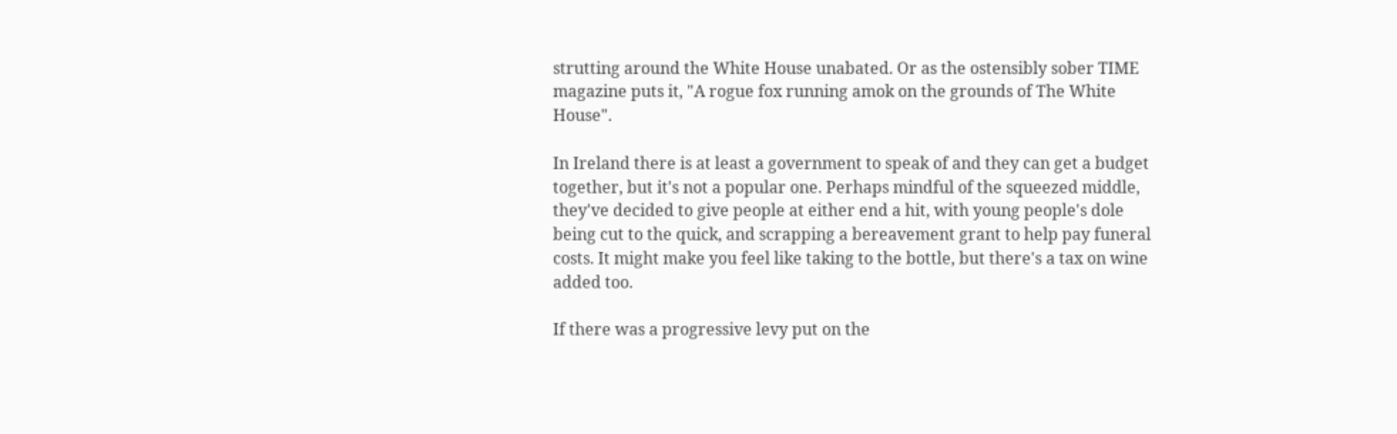strutting around the White House unabated. Or as the ostensibly sober TIME magazine puts it, "A rogue fox running amok on the grounds of The White House".

In Ireland there is at least a government to speak of and they can get a budget together, but it's not a popular one. Perhaps mindful of the squeezed middle, they've decided to give people at either end a hit, with young people's dole being cut to the quick, and scrapping a bereavement grant to help pay funeral costs. It might make you feel like taking to the bottle, but there's a tax on wine added too.

If there was a progressive levy put on the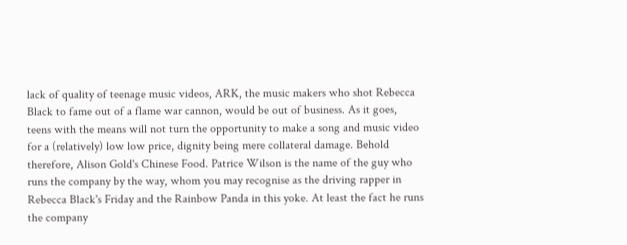lack of quality of teenage music videos, ARK, the music makers who shot Rebecca Black to fame out of a flame war cannon, would be out of business. As it goes, teens with the means will not turn the opportunity to make a song and music video for a (relatively) low low price, dignity being mere collateral damage. Behold therefore, Alison Gold's Chinese Food. Patrice Wilson is the name of the guy who runs the company by the way, whom you may recognise as the driving rapper in Rebecca Black's Friday and the Rainbow Panda in this yoke. At least the fact he runs the company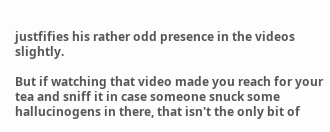justfifies his rather odd presence in the videos slightly.

But if watching that video made you reach for your tea and sniff it in case someone snuck some hallucinogens in there, that isn't the only bit of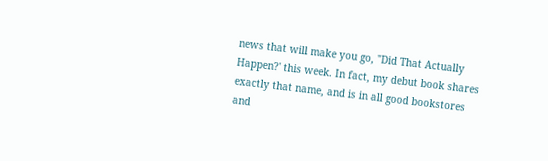news that will make you go, "Did That Actually Happen?' this week. In fact, my debut book shares exactly that name, and is in all good bookstores and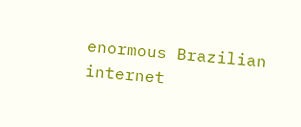enormous Brazilian internet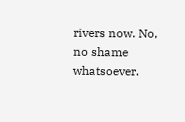rivers now. No, no shame whatsoever.